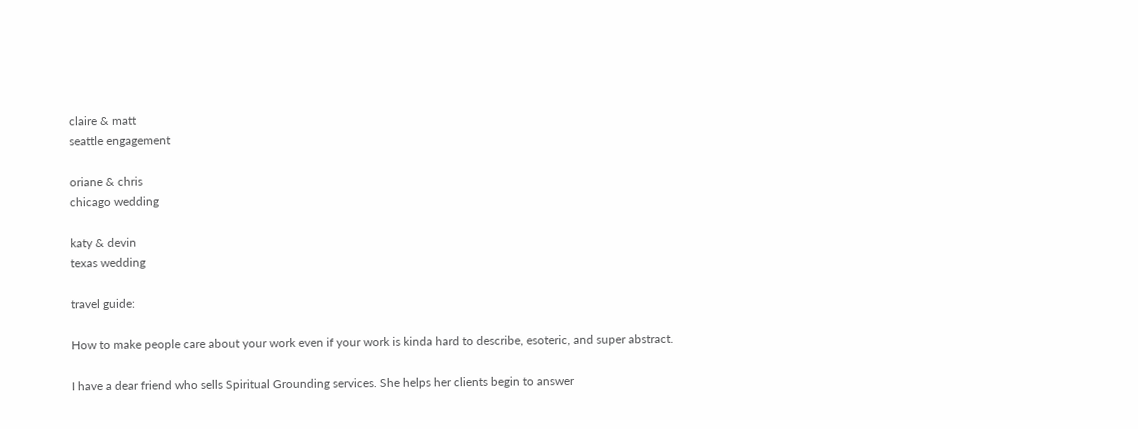claire & matt
seattle engagement

oriane & chris
chicago wedding

katy & devin
texas wedding

travel guide:

How to make people care about your work even if your work is kinda hard to describe, esoteric, and super abstract.

I have a dear friend who sells Spiritual Grounding services. She helps her clients begin to answer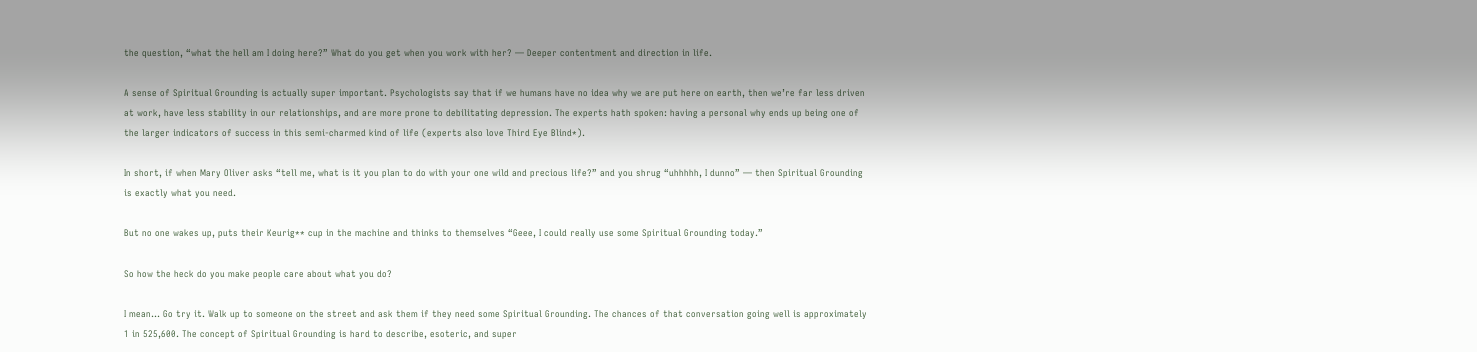the question, “what the hell am I doing here?” What do you get when you work with her? — Deeper contentment and direction in life.

A sense of Spiritual Grounding is actually super important. Psychologists say that if we humans have no idea why we are put here on earth, then we’re far less driven at work, have less stability in our relationships, and are more prone to debilitating depression. The experts hath spoken: having a personal why ends up being one of the larger indicators of success in this semi-charmed kind of life (experts also love Third Eye Blind*).

In short, if when Mary Oliver asks “tell me, what is it you plan to do with your one wild and precious life?” and you shrug “uhhhhh, I dunno” — then Spiritual Grounding is exactly what you need.

But no one wakes up, puts their Keurig** cup in the machine and thinks to themselves “Geee, I could really use some Spiritual Grounding today.”

So how the heck do you make people care about what you do?

I mean… Go try it. Walk up to someone on the street and ask them if they need some Spiritual Grounding. The chances of that conversation going well is approximately 1 in 525,600. The concept of Spiritual Grounding is hard to describe, esoteric, and super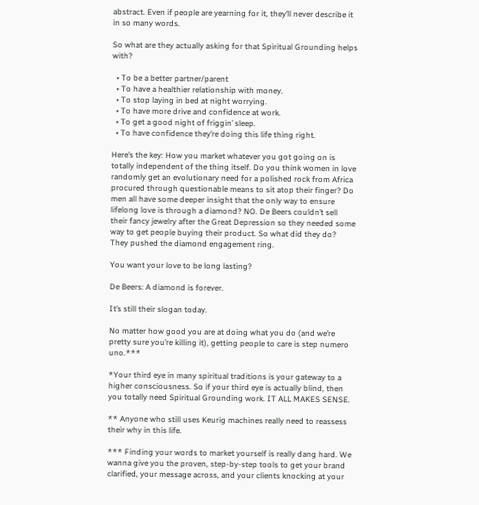abstract. Even if people are yearning for it, they’ll never describe it in so many words.

So what are they actually asking for that Spiritual Grounding helps with?

  • To be a better partner/parent
  • To have a healthier relationship with money.
  • To stop laying in bed at night worrying.
  • To have more drive and confidence at work.
  • To get a good night of friggin’ sleep.
  • To have confidence they’re doing this life thing right.

Here’s the key: How you market whatever you got going on is totally independent of the thing itself. Do you think women in love randomly get an evolutionary need for a polished rock from Africa procured through questionable means to sit atop their finger? Do men all have some deeper insight that the only way to ensure lifelong love is through a diamond? NO. De Beers couldn’t sell their fancy jewelry after the Great Depression so they needed some way to get people buying their product. So what did they do? They pushed the diamond engagement ring.

You want your love to be long lasting?

De Beers: A diamond is forever.

It’s still their slogan today.

No matter how good you are at doing what you do (and we’re pretty sure you’re killing it), getting people to care is step numero uno.***

*Your third eye in many spiritual traditions is your gateway to a higher consciousness. So if your third eye is actually blind, then you totally need Spiritual Grounding work. IT ALL MAKES SENSE.

** Anyone who still uses Keurig machines really need to reassess their why in this life.

*** Finding your words to market yourself is really dang hard. We wanna give you the proven, step-by-step tools to get your brand clarified, your message across, and your clients knocking at your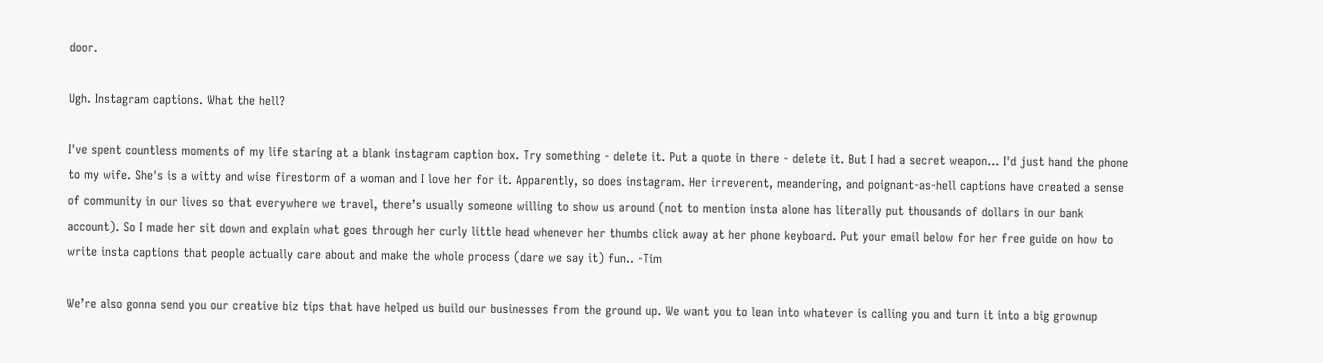door.

Ugh. Instagram captions. What the hell?

I've spent countless moments of my life staring at a blank instagram caption box. Try something - delete it. Put a quote in there - delete it. But I had a secret weapon... I'd just hand the phone to my wife. She's is a witty and wise firestorm of a woman and I love her for it. Apparently, so does instagram. Her irreverent, meandering, and poignant-as-hell captions have created a sense of community in our lives so that everywhere we travel, there’s usually someone willing to show us around (not to mention insta alone has literally put thousands of dollars in our bank account). So I made her sit down and explain what goes through her curly little head whenever her thumbs click away at her phone keyboard. Put your email below for her free guide on how to write insta captions that people actually care about and make the whole process (dare we say it) fun.. -Tim

We’re also gonna send you our creative biz tips that have helped us build our businesses from the ground up. We want you to lean into whatever is calling you and turn it into a big grownup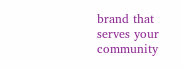brand that serves your community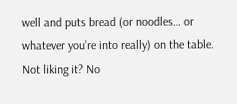well and puts bread (or noodles… or whatever you’re into really) on the table. Not liking it? No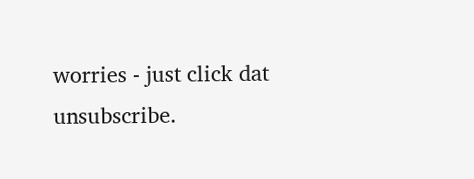worries - just click dat unsubscribe.